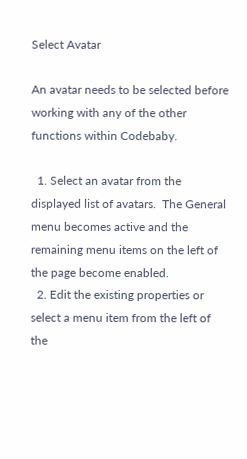Select Avatar

An avatar needs to be selected before working with any of the other functions within Codebaby.

  1. Select an avatar from the displayed list of avatars.  The General menu becomes active and the remaining menu items on the left of the page become enabled.
  2. Edit the existing properties or select a menu item from the left of the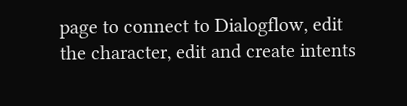page to connect to Dialogflow, edit the character, edit and create intents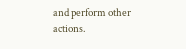and perform other actions.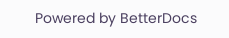Powered by BetterDocs